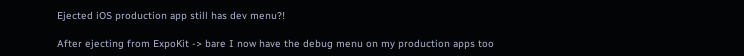Ejected iOS production app still has dev menu?!

After ejecting from ExpoKit -> bare I now have the debug menu on my production apps too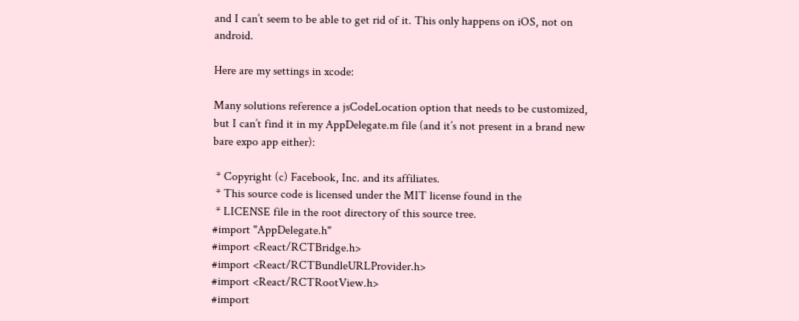and I can’t seem to be able to get rid of it. This only happens on iOS, not on android.

Here are my settings in xcode:

Many solutions reference a jsCodeLocation option that needs to be customized, but I can’t find it in my AppDelegate.m file (and it’s not present in a brand new bare expo app either):

 * Copyright (c) Facebook, Inc. and its affiliates.
 * This source code is licensed under the MIT license found in the
 * LICENSE file in the root directory of this source tree.
#import "AppDelegate.h"
#import <React/RCTBridge.h>
#import <React/RCTBundleURLProvider.h>
#import <React/RCTRootView.h>
#import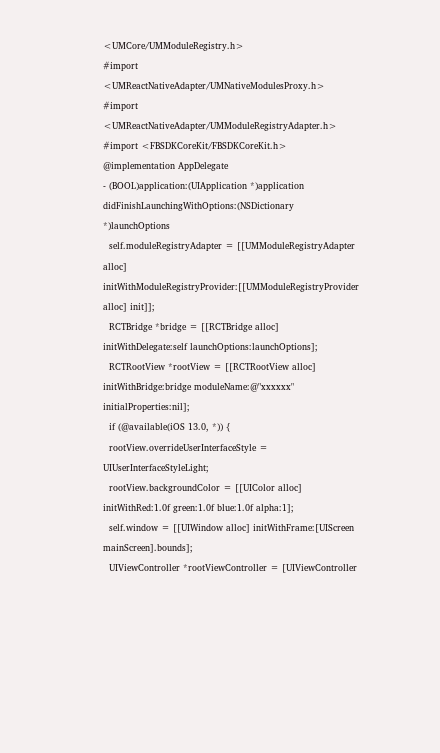<UMCore/UMModuleRegistry.h>
#import <UMReactNativeAdapter/UMNativeModulesProxy.h>
#import <UMReactNativeAdapter/UMModuleRegistryAdapter.h>
#import <FBSDKCoreKit/FBSDKCoreKit.h>
@implementation AppDelegate
- (BOOL)application:(UIApplication *)application didFinishLaunchingWithOptions:(NSDictionary *)launchOptions
  self.moduleRegistryAdapter = [[UMModuleRegistryAdapter alloc] initWithModuleRegistryProvider:[[UMModuleRegistryProvider alloc] init]];
  RCTBridge *bridge = [[RCTBridge alloc] initWithDelegate:self launchOptions:launchOptions];
  RCTRootView *rootView = [[RCTRootView alloc] initWithBridge:bridge moduleName:@"xxxxxx" initialProperties:nil];
  if (@available(iOS 13.0, *)) {
  rootView.overrideUserInterfaceStyle = UIUserInterfaceStyleLight;
  rootView.backgroundColor = [[UIColor alloc] initWithRed:1.0f green:1.0f blue:1.0f alpha:1];
  self.window = [[UIWindow alloc] initWithFrame:[UIScreen mainScreen].bounds];
  UIViewController *rootViewController = [UIViewController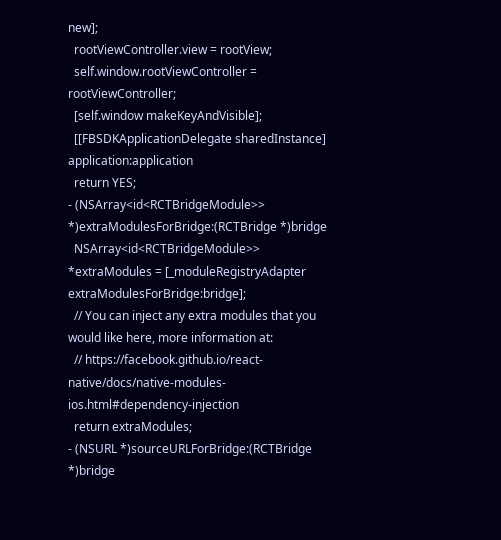new];
  rootViewController.view = rootView;
  self.window.rootViewController = rootViewController;
  [self.window makeKeyAndVisible];
  [[FBSDKApplicationDelegate sharedInstance] application:application
  return YES;
- (NSArray<id<RCTBridgeModule>> *)extraModulesForBridge:(RCTBridge *)bridge
  NSArray<id<RCTBridgeModule>> *extraModules = [_moduleRegistryAdapter extraModulesForBridge:bridge];
  // You can inject any extra modules that you would like here, more information at:
  // https://facebook.github.io/react-native/docs/native-modules-ios.html#dependency-injection
  return extraModules;
- (NSURL *)sourceURLForBridge:(RCTBridge *)bridge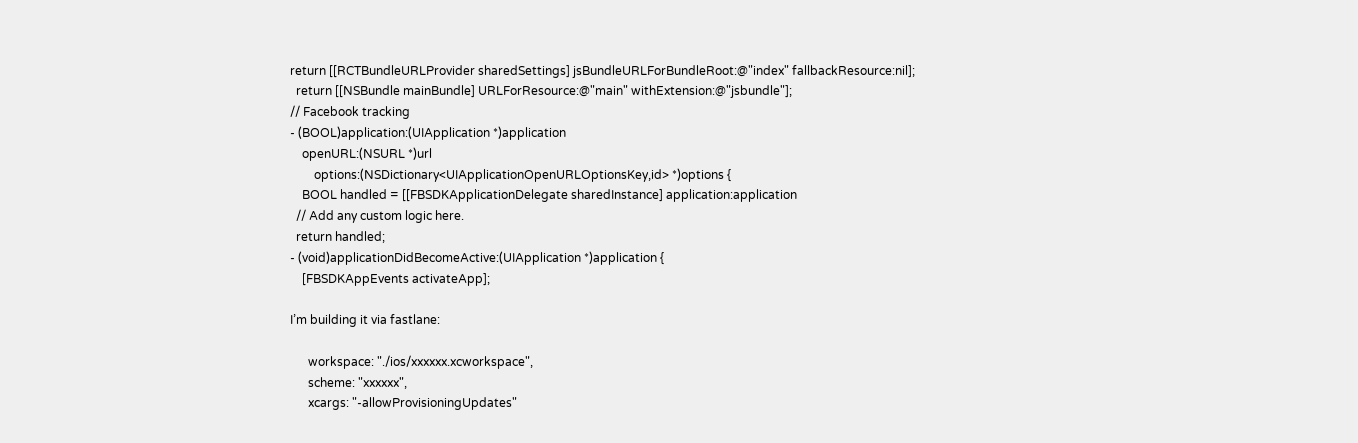return [[RCTBundleURLProvider sharedSettings] jsBundleURLForBundleRoot:@"index" fallbackResource:nil];
  return [[NSBundle mainBundle] URLForResource:@"main" withExtension:@"jsbundle"];
// Facebook tracking
- (BOOL)application:(UIApplication *)application
    openURL:(NSURL *)url
        options:(NSDictionary<UIApplicationOpenURLOptionsKey,id> *)options {
    BOOL handled = [[FBSDKApplicationDelegate sharedInstance] application:application
  // Add any custom logic here.
  return handled;
- (void)applicationDidBecomeActive:(UIApplication *)application {
    [FBSDKAppEvents activateApp];

I’m building it via fastlane:

      workspace: "./ios/xxxxxx.xcworkspace",
      scheme: "xxxxxx",
      xcargs: "-allowProvisioningUpdates"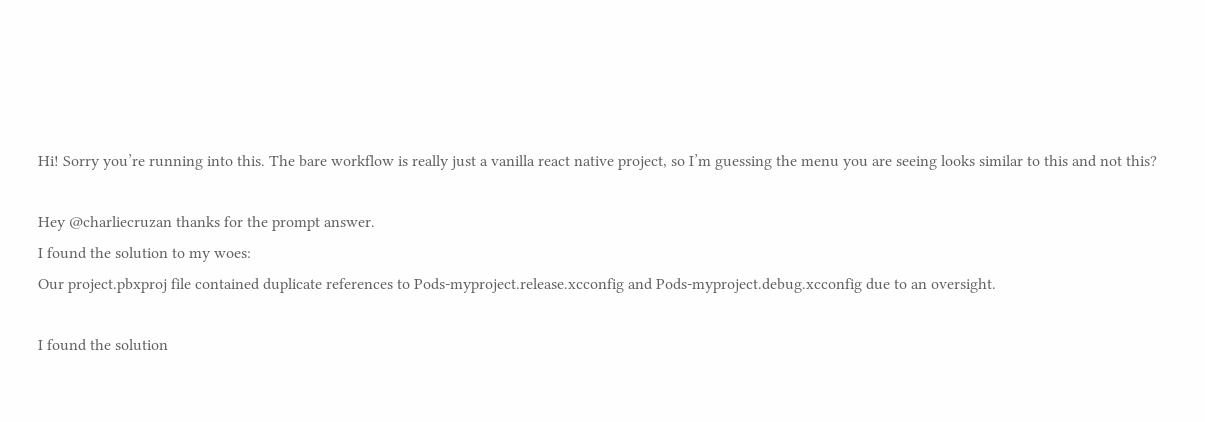Hi! Sorry you’re running into this. The bare workflow is really just a vanilla react native project, so I’m guessing the menu you are seeing looks similar to this and not this?

Hey @charliecruzan thanks for the prompt answer.
I found the solution to my woes:
Our project.pbxproj file contained duplicate references to Pods-myproject.release.xcconfig and Pods-myproject.debug.xcconfig due to an oversight.

I found the solution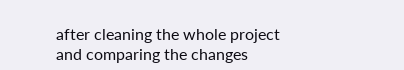after cleaning the whole project and comparing the changes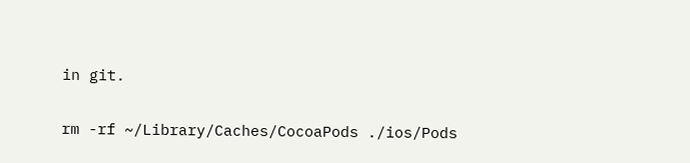in git.

rm -rf ~/Library/Caches/CocoaPods ./ios/Pods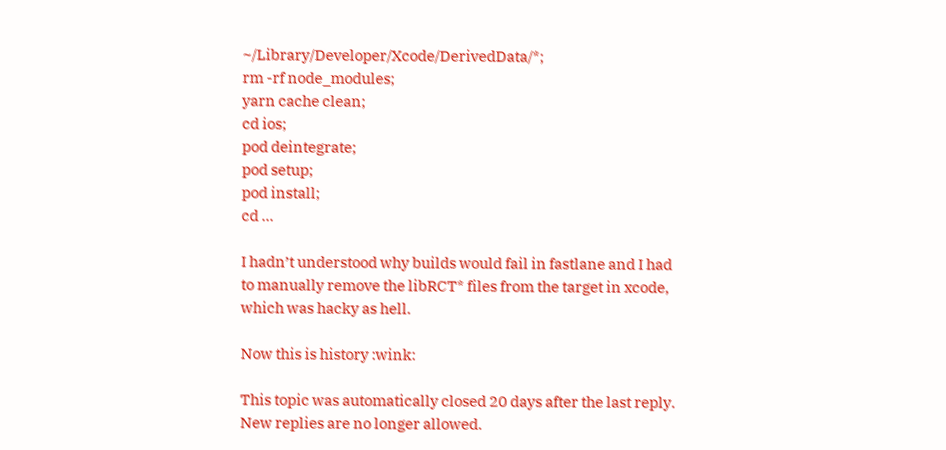~/Library/Developer/Xcode/DerivedData/*;
rm -rf node_modules;
yarn cache clean;
cd ios;
pod deintegrate;
pod setup;
pod install;
cd ...

I hadn’t understood why builds would fail in fastlane and I had to manually remove the libRCT* files from the target in xcode, which was hacky as hell.

Now this is history :wink:

This topic was automatically closed 20 days after the last reply. New replies are no longer allowed.